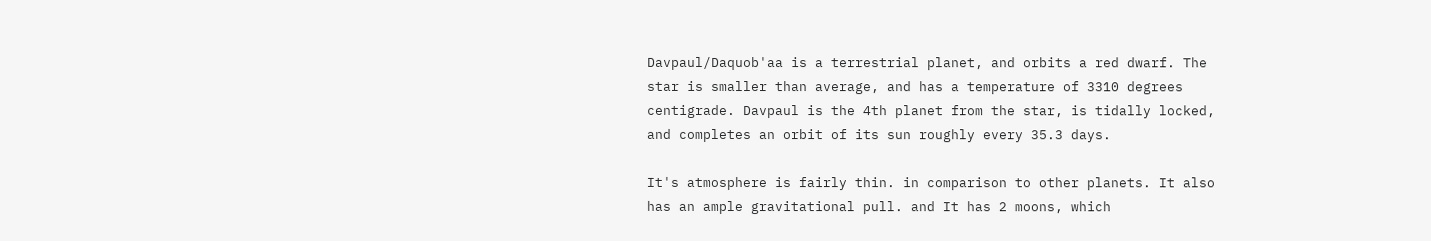Davpaul/Daquob'aa is a terrestrial planet, and orbits a red dwarf. The star is smaller than average, and has a temperature of 3310 degrees centigrade. Davpaul is the 4th planet from the star, is tidally locked, and completes an orbit of its sun roughly every 35.3 days.

It's atmosphere is fairly thin. in comparison to other planets. It also has an ample gravitational pull. and It has 2 moons, which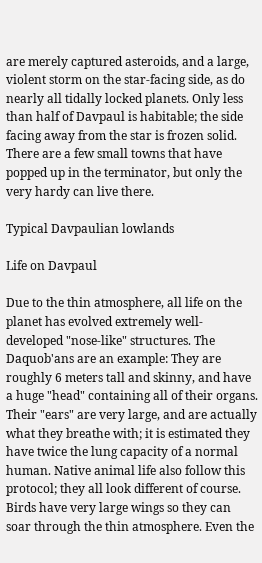are merely captured asteroids, and a large, violent storm on the star-facing side, as do nearly all tidally locked planets. Only less than half of Davpaul is habitable; the side facing away from the star is frozen solid. There are a few small towns that have popped up in the terminator, but only the very hardy can live there.

Typical Davpaulian lowlands

Life on Davpaul

Due to the thin atmosphere, all life on the planet has evolved extremely well-developed "nose-like" structures. The Daquob'ans are an example: They are roughly 6 meters tall and skinny, and have a huge "head" containing all of their organs. Their "ears" are very large, and are actually what they breathe with; it is estimated they have twice the lung capacity of a normal human. Native animal life also follow this protocol; they all look different of course. Birds have very large wings so they can soar through the thin atmosphere. Even the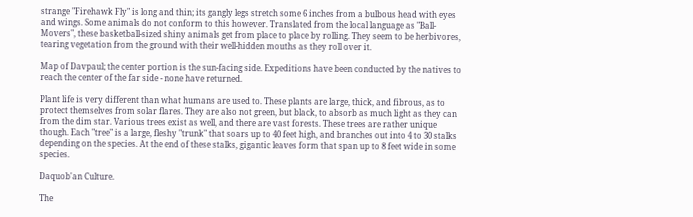strange "Firehawk Fly" is long and thin; its gangly legs stretch some 6 inches from a bulbous head with eyes and wings. Some animals do not conform to this however. Translated from the local language as "Ball-Movers", these basketball-sized shiny animals get from place to place by rolling. They seem to be herbivores, tearing vegetation from the ground with their well-hidden mouths as they roll over it.

Map of Davpaul; the center portion is the sun-facing side. Expeditions have been conducted by the natives to reach the center of the far side - none have returned.

Plant life is very different than what humans are used to. These plants are large, thick, and fibrous, as to protect themselves from solar flares. They are also not green, but black, to absorb as much light as they can from the dim star. Various trees exist as well, and there are vast forests. These trees are rather unique though. Each "tree" is a large, fleshy "trunk" that soars up to 40 feet high, and branches out into 4 to 30 stalks depending on the species. At the end of these stalks, gigantic leaves form that span up to 8 feet wide in some species.

Daquob'an Culture.

The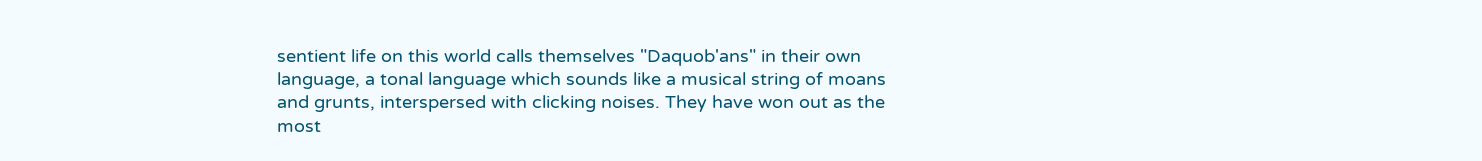sentient life on this world calls themselves "Daquob'ans" in their own language, a tonal language which sounds like a musical string of moans and grunts, interspersed with clicking noises. They have won out as the most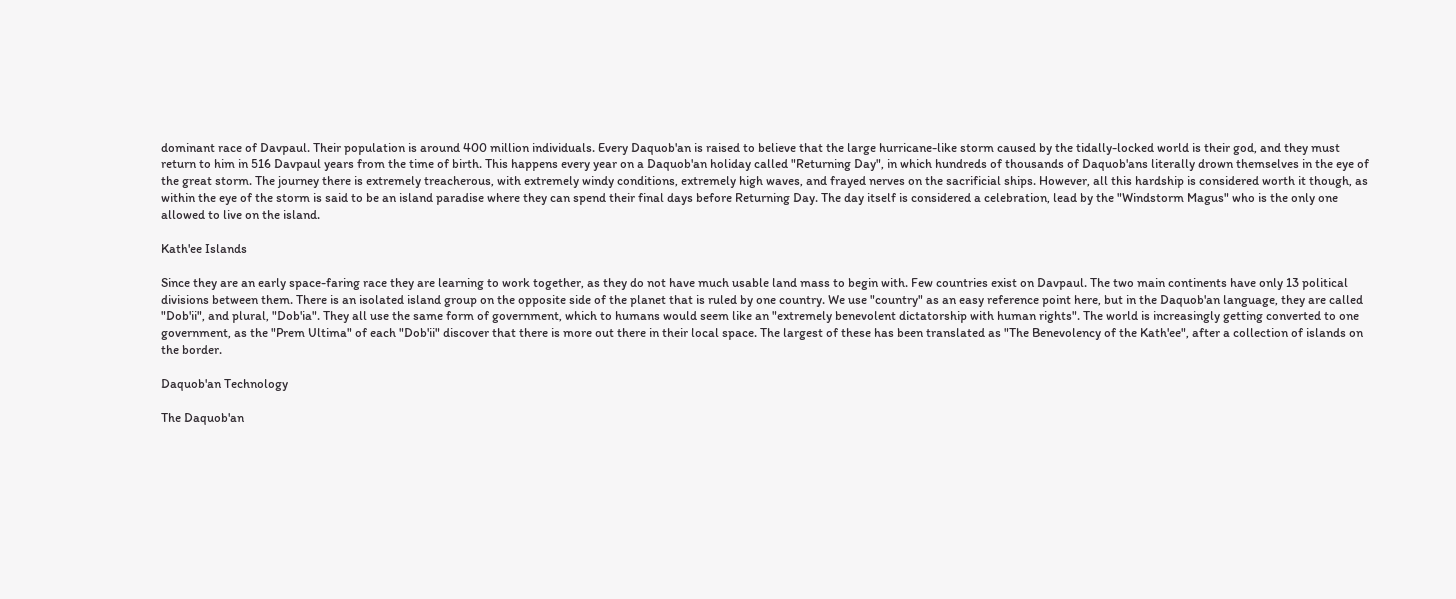dominant race of Davpaul. Their population is around 400 million individuals. Every Daquob'an is raised to believe that the large hurricane-like storm caused by the tidally-locked world is their god, and they must return to him in 516 Davpaul years from the time of birth. This happens every year on a Daquob'an holiday called "Returning Day", in which hundreds of thousands of Daquob'ans literally drown themselves in the eye of the great storm. The journey there is extremely treacherous, with extremely windy conditions, extremely high waves, and frayed nerves on the sacrificial ships. However, all this hardship is considered worth it though, as within the eye of the storm is said to be an island paradise where they can spend their final days before Returning Day. The day itself is considered a celebration, lead by the "Windstorm Magus" who is the only one allowed to live on the island.

Kath'ee Islands

Since they are an early space-faring race they are learning to work together, as they do not have much usable land mass to begin with. Few countries exist on Davpaul. The two main continents have only 13 political divisions between them. There is an isolated island group on the opposite side of the planet that is ruled by one country. We use "country" as an easy reference point here, but in the Daquob'an language, they are called "Dob'ii", and plural, "Dob'ia". They all use the same form of government, which to humans would seem like an "extremely benevolent dictatorship with human rights". The world is increasingly getting converted to one government, as the "Prem Ultima" of each "Dob'ii" discover that there is more out there in their local space. The largest of these has been translated as "The Benevolency of the Kath'ee", after a collection of islands on the border.

Daquob'an Technology

The Daquob'an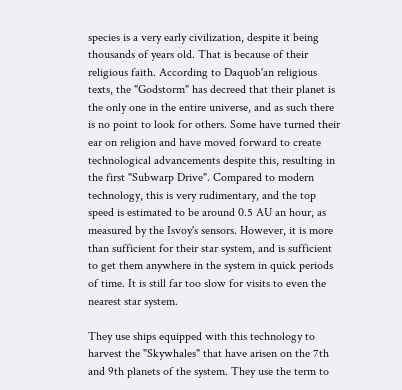species is a very early civilization, despite it being thousands of years old. That is because of their religious faith. According to Daquob'an religious texts, the "Godstorm" has decreed that their planet is the only one in the entire universe, and as such there is no point to look for others. Some have turned their ear on religion and have moved forward to create technological advancements despite this, resulting in the first "Subwarp Drive". Compared to modern technology, this is very rudimentary, and the top speed is estimated to be around 0.5 AU an hour, as measured by the Isvoy's sensors. However, it is more than sufficient for their star system, and is sufficient to get them anywhere in the system in quick periods of time. It is still far too slow for visits to even the nearest star system.

They use ships equipped with this technology to harvest the "Skywhales" that have arisen on the 7th and 9th planets of the system. They use the term to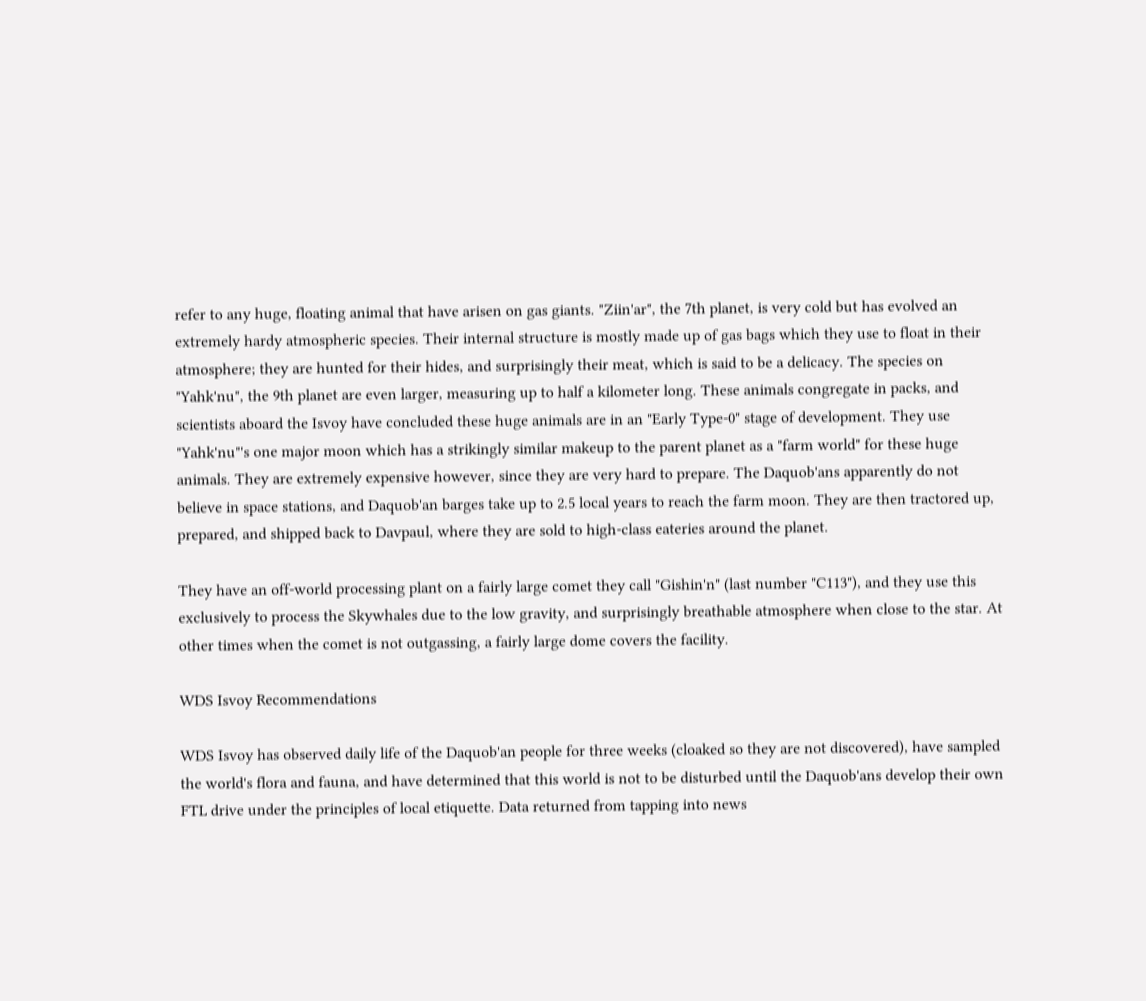refer to any huge, floating animal that have arisen on gas giants. "Ziin'ar", the 7th planet, is very cold but has evolved an extremely hardy atmospheric species. Their internal structure is mostly made up of gas bags which they use to float in their atmosphere; they are hunted for their hides, and surprisingly their meat, which is said to be a delicacy. The species on "Yahk'nu", the 9th planet are even larger, measuring up to half a kilometer long. These animals congregate in packs, and scientists aboard the Isvoy have concluded these huge animals are in an "Early Type-0" stage of development. They use "Yahk'nu"'s one major moon which has a strikingly similar makeup to the parent planet as a "farm world" for these huge animals. They are extremely expensive however, since they are very hard to prepare. The Daquob'ans apparently do not believe in space stations, and Daquob'an barges take up to 2.5 local years to reach the farm moon. They are then tractored up, prepared, and shipped back to Davpaul, where they are sold to high-class eateries around the planet.

They have an off-world processing plant on a fairly large comet they call "Gishin'n" (last number "C113"), and they use this exclusively to process the Skywhales due to the low gravity, and surprisingly breathable atmosphere when close to the star. At other times when the comet is not outgassing, a fairly large dome covers the facility.

WDS Isvoy Recommendations

WDS Isvoy has observed daily life of the Daquob'an people for three weeks (cloaked so they are not discovered), have sampled the world's flora and fauna, and have determined that this world is not to be disturbed until the Daquob'ans develop their own FTL drive under the principles of local etiquette. Data returned from tapping into news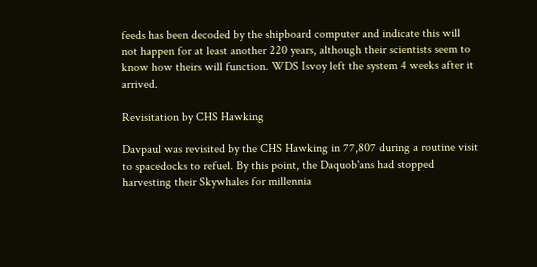feeds has been decoded by the shipboard computer and indicate this will not happen for at least another 220 years, although their scientists seem to know how theirs will function. WDS Isvoy left the system 4 weeks after it arrived.

Revisitation by CHS Hawking

Davpaul was revisited by the CHS Hawking in 77,807 during a routine visit to spacedocks to refuel. By this point, the Daquob'ans had stopped harvesting their Skywhales for millennia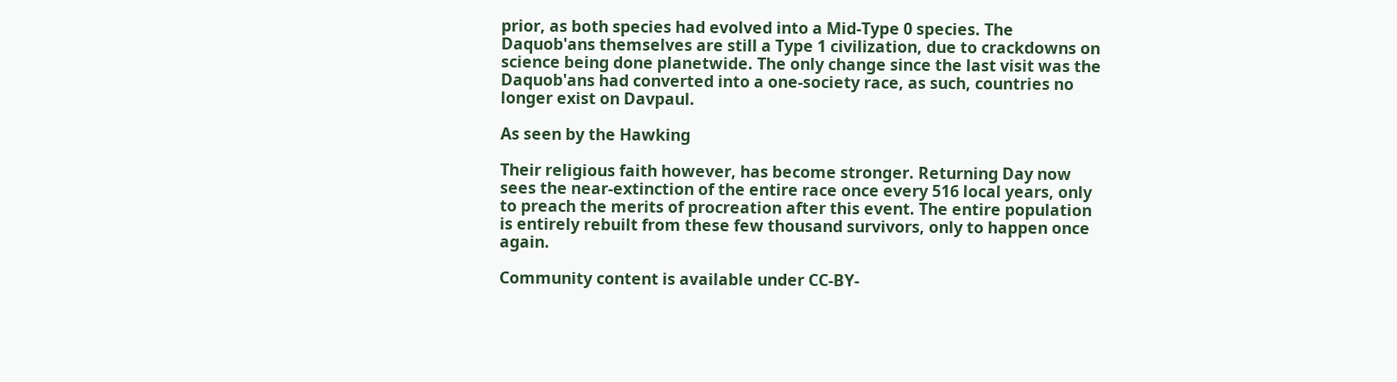prior, as both species had evolved into a Mid-Type 0 species. The Daquob'ans themselves are still a Type 1 civilization, due to crackdowns on science being done planetwide. The only change since the last visit was the Daquob'ans had converted into a one-society race, as such, countries no longer exist on Davpaul.

As seen by the Hawking

Their religious faith however, has become stronger. Returning Day now sees the near-extinction of the entire race once every 516 local years, only to preach the merits of procreation after this event. The entire population is entirely rebuilt from these few thousand survivors, only to happen once again.

Community content is available under CC-BY-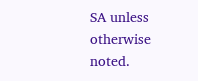SA unless otherwise noted.